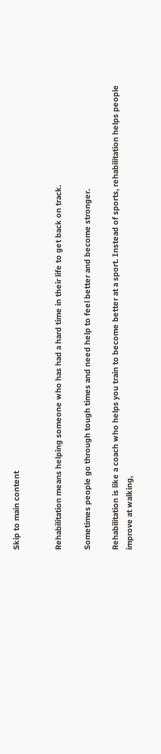Skip to main content


Rehabilitation means helping someone who has had a hard time in their life to get back on track.

Sometimes people go through tough times and need help to feel better and become stronger.

Rehabilitation is like a coach who helps you train to become better at a sport. Instead of sports, rehabilitation helps people improve at walking,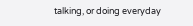talking, or doing everyday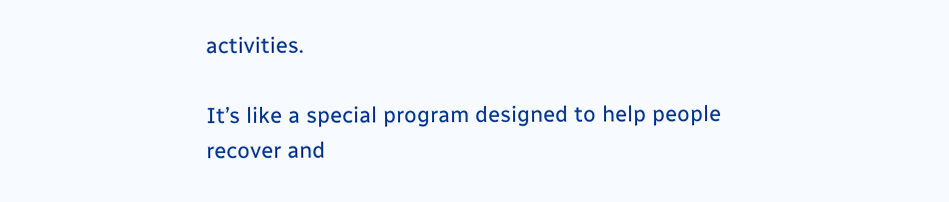activities.

It’s like a special program designed to help people recover and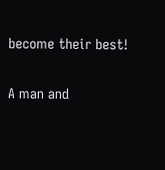become their best!

A man and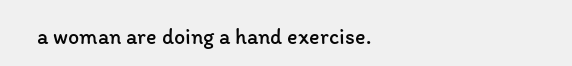a woman are doing a hand exercise.